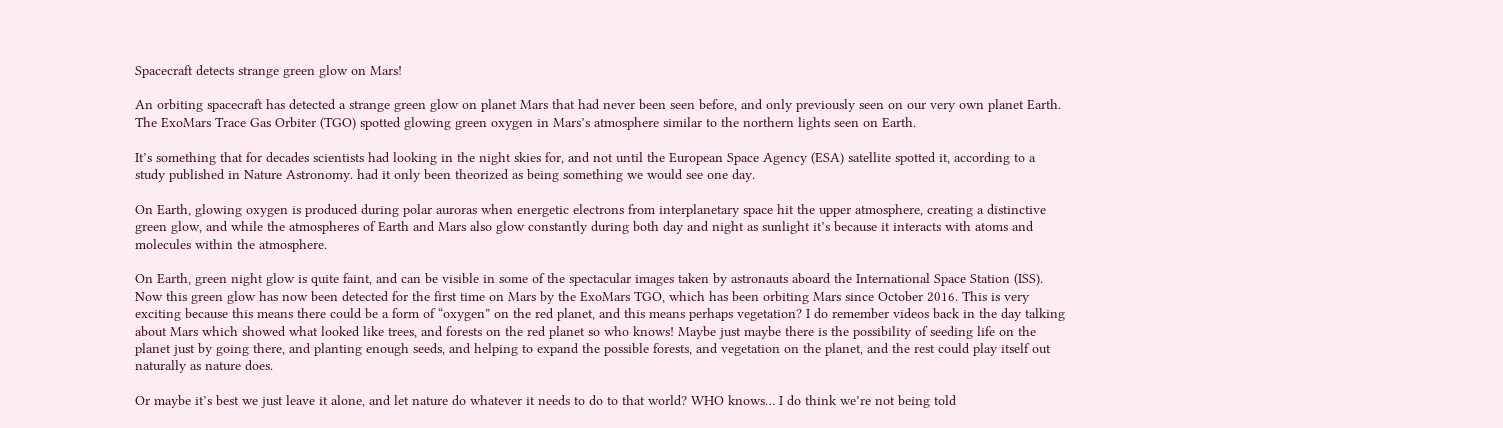Spacecraft detects strange green glow on Mars!

An orbiting spacecraft has detected a strange green glow on planet Mars that had never been seen before, and only previously seen on our very own planet Earth. The ExoMars Trace Gas Orbiter (TGO) spotted glowing green oxygen in Mars’s atmosphere similar to the northern lights seen on Earth.

It’s something that for decades scientists had looking in the night skies for, and not until the European Space Agency (ESA) satellite spotted it, according to a study published in Nature Astronomy. had it only been theorized as being something we would see one day.

On Earth, glowing oxygen is produced during polar auroras when energetic electrons from interplanetary space hit the upper atmosphere, creating a distinctive green glow, and while the atmospheres of Earth and Mars also glow constantly during both day and night as sunlight it’s because it interacts with atoms and molecules within the atmosphere.

On Earth, green night glow is quite faint, and can be visible in some of the spectacular images taken by astronauts aboard the International Space Station (ISS). Now this green glow has now been detected for the first time on Mars by the ExoMars TGO, which has been orbiting Mars since October 2016. This is very exciting because this means there could be a form of “oxygen” on the red planet, and this means perhaps vegetation? I do remember videos back in the day talking about Mars which showed what looked like trees, and forests on the red planet so who knows! Maybe just maybe there is the possibility of seeding life on the planet just by going there, and planting enough seeds, and helping to expand the possible forests, and vegetation on the planet, and the rest could play itself out naturally as nature does.

Or maybe it’s best we just leave it alone, and let nature do whatever it needs to do to that world? WHO knows… I do think we’re not being told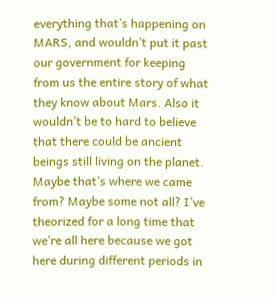everything that’s happening on MARS, and wouldn’t put it past our government for keeping from us the entire story of what they know about Mars. Also it wouldn’t be to hard to believe that there could be ancient beings still living on the planet. Maybe that’s where we came from? Maybe some not all? I’ve theorized for a long time that we’re all here because we got here during different periods in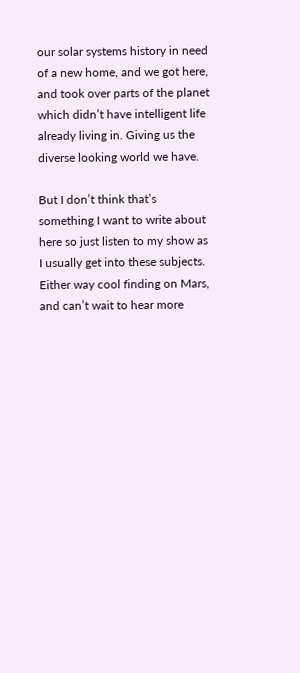our solar systems history in need of a new home, and we got here, and took over parts of the planet which didn’t have intelligent life already living in. Giving us the diverse looking world we have.

But I don’t think that’s something I want to write about here so just listen to my show as I usually get into these subjects. Either way cool finding on Mars, and can’t wait to hear more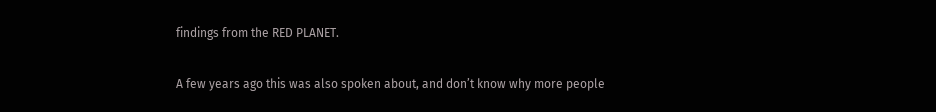findings from the RED PLANET.

A few years ago this was also spoken about, and don’t know why more people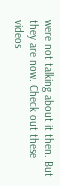were not talking about it then. But they are now. Check out these videos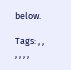below.

Tags: , , , , , ,